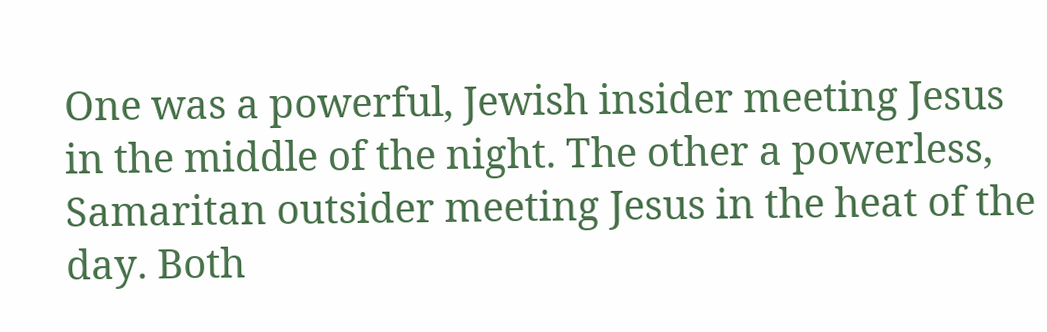One was a powerful, Jewish insider meeting Jesus in the middle of the night. The other a powerless, Samaritan outsider meeting Jesus in the heat of the day. Both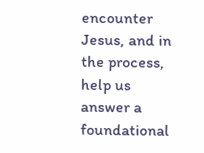encounter Jesus, and in the process, help us answer a foundational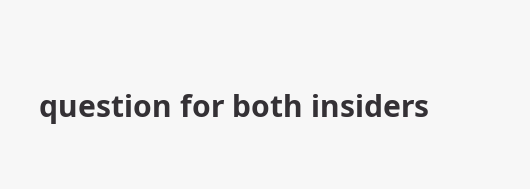question for both insiders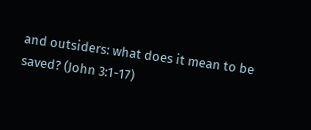and outsiders: what does it mean to be saved? (John 3:1-17)